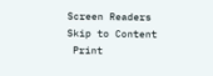Screen Readers Skip to Content
 Print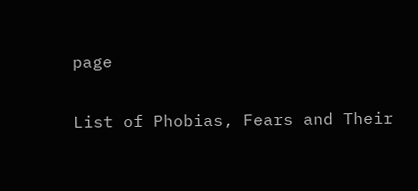page

List of Phobias, Fears and Their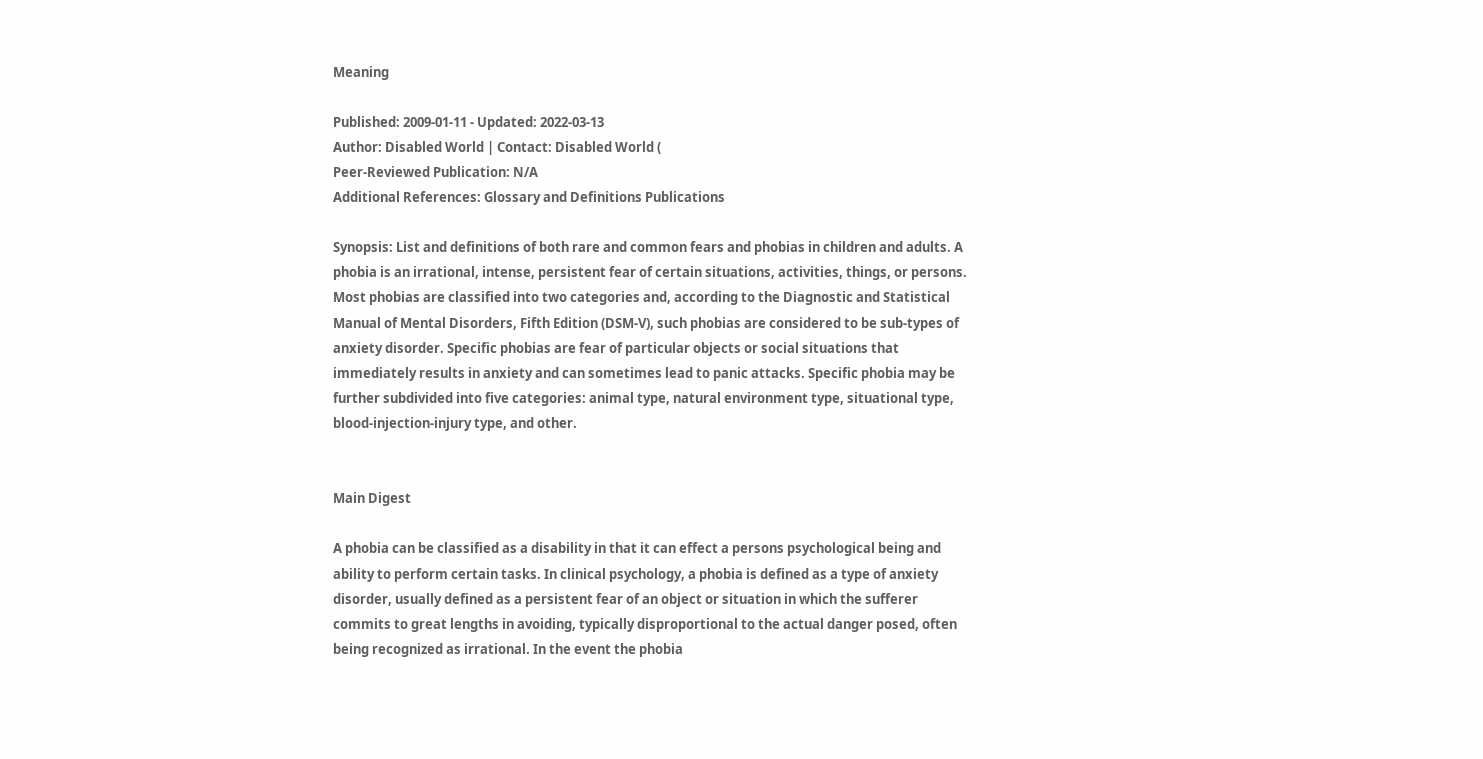Meaning

Published: 2009-01-11 - Updated: 2022-03-13
Author: Disabled World | Contact: Disabled World (
Peer-Reviewed Publication: N/A
Additional References: Glossary and Definitions Publications

Synopsis: List and definitions of both rare and common fears and phobias in children and adults. A phobia is an irrational, intense, persistent fear of certain situations, activities, things, or persons. Most phobias are classified into two categories and, according to the Diagnostic and Statistical Manual of Mental Disorders, Fifth Edition (DSM-V), such phobias are considered to be sub-types of anxiety disorder. Specific phobias are fear of particular objects or social situations that immediately results in anxiety and can sometimes lead to panic attacks. Specific phobia may be further subdivided into five categories: animal type, natural environment type, situational type, blood-injection-injury type, and other.


Main Digest

A phobia can be classified as a disability in that it can effect a persons psychological being and ability to perform certain tasks. In clinical psychology, a phobia is defined as a type of anxiety disorder, usually defined as a persistent fear of an object or situation in which the sufferer commits to great lengths in avoiding, typically disproportional to the actual danger posed, often being recognized as irrational. In the event the phobia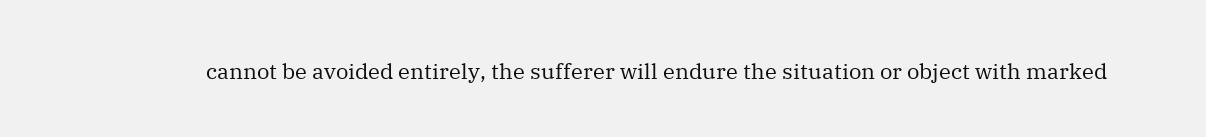cannot be avoided entirely, the sufferer will endure the situation or object with marked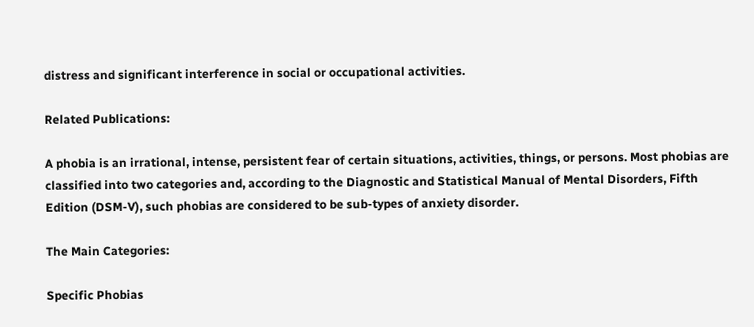distress and significant interference in social or occupational activities.

Related Publications:

A phobia is an irrational, intense, persistent fear of certain situations, activities, things, or persons. Most phobias are classified into two categories and, according to the Diagnostic and Statistical Manual of Mental Disorders, Fifth Edition (DSM-V), such phobias are considered to be sub-types of anxiety disorder.

The Main Categories:

Specific Phobias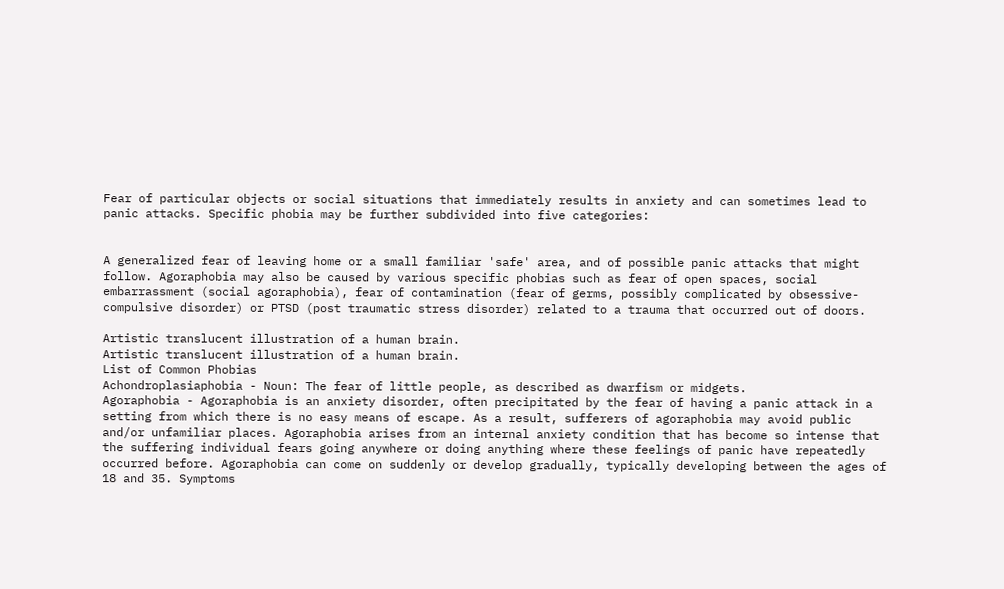Fear of particular objects or social situations that immediately results in anxiety and can sometimes lead to panic attacks. Specific phobia may be further subdivided into five categories:


A generalized fear of leaving home or a small familiar 'safe' area, and of possible panic attacks that might follow. Agoraphobia may also be caused by various specific phobias such as fear of open spaces, social embarrassment (social agoraphobia), fear of contamination (fear of germs, possibly complicated by obsessive-compulsive disorder) or PTSD (post traumatic stress disorder) related to a trauma that occurred out of doors.

Artistic translucent illustration of a human brain.
Artistic translucent illustration of a human brain.
List of Common Phobias
Achondroplasiaphobia - Noun: The fear of little people, as described as dwarfism or midgets.
Agoraphobia - Agoraphobia is an anxiety disorder, often precipitated by the fear of having a panic attack in a setting from which there is no easy means of escape. As a result, sufferers of agoraphobia may avoid public and/or unfamiliar places. Agoraphobia arises from an internal anxiety condition that has become so intense that the suffering individual fears going anywhere or doing anything where these feelings of panic have repeatedly occurred before. Agoraphobia can come on suddenly or develop gradually, typically developing between the ages of 18 and 35. Symptoms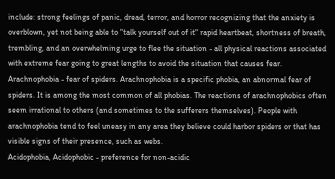include: strong feelings of panic, dread, terror, and horror recognizing that the anxiety is overblown, yet not being able to "talk yourself out of it" rapid heartbeat, shortness of breath, trembling, and an overwhelming urge to flee the situation - all physical reactions associated with extreme fear going to great lengths to avoid the situation that causes fear.
Arachnophobia - fear of spiders. Arachnophobia is a specific phobia, an abnormal fear of spiders. It is among the most common of all phobias. The reactions of arachnophobics often seem irrational to others (and sometimes to the sufferers themselves). People with arachnophobia tend to feel uneasy in any area they believe could harbor spiders or that has visible signs of their presence, such as webs.
Acidophobia, Acidophobic - preference for non-acidic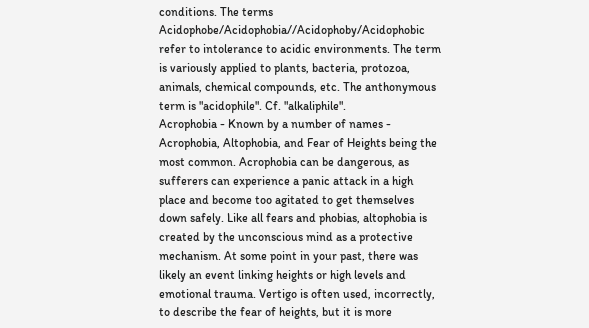conditions. The terms Acidophobe/Acidophobia//Acidophoby/Acidophobic refer to intolerance to acidic environments. The term is variously applied to plants, bacteria, protozoa, animals, chemical compounds, etc. The anthonymous term is "acidophile". Cf. "alkaliphile".
Acrophobia - Known by a number of names - Acrophobia, Altophobia, and Fear of Heights being the most common. Acrophobia can be dangerous, as sufferers can experience a panic attack in a high place and become too agitated to get themselves down safely. Like all fears and phobias, altophobia is created by the unconscious mind as a protective mechanism. At some point in your past, there was likely an event linking heights or high levels and emotional trauma. Vertigo is often used, incorrectly, to describe the fear of heights, but it is more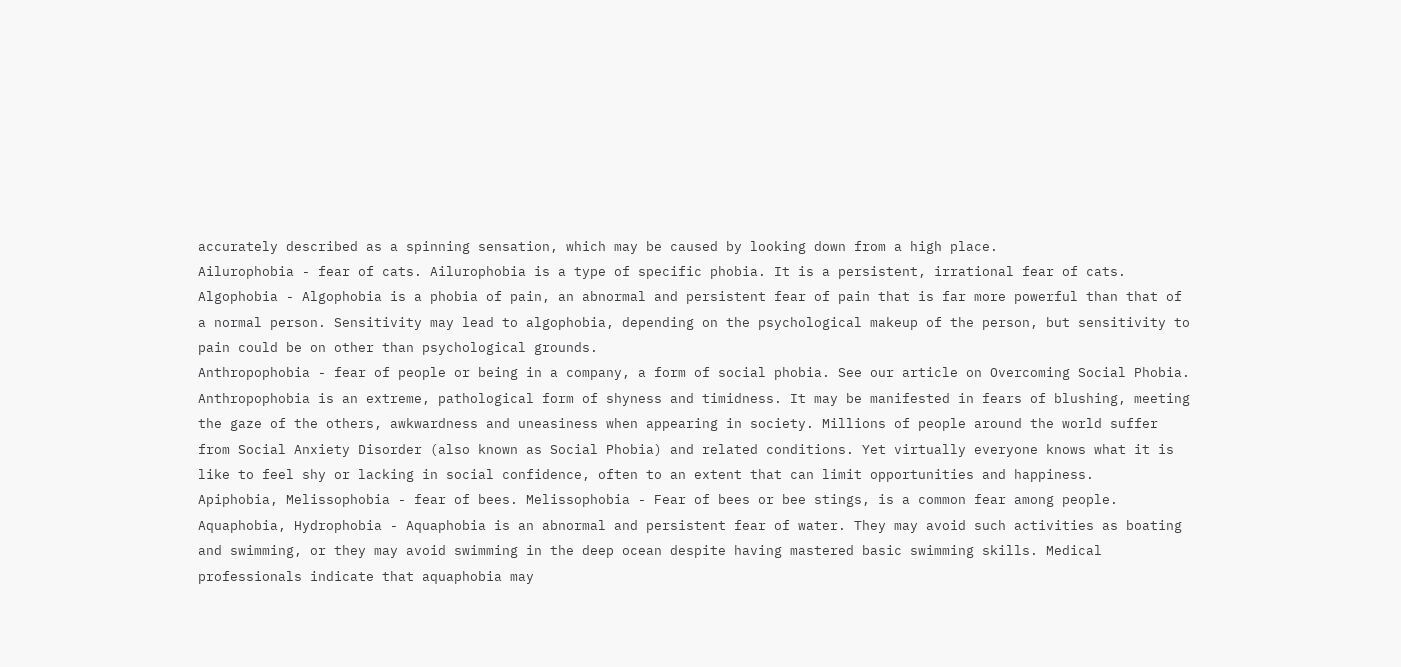accurately described as a spinning sensation, which may be caused by looking down from a high place.
Ailurophobia - fear of cats. Ailurophobia is a type of specific phobia. It is a persistent, irrational fear of cats.
Algophobia - Algophobia is a phobia of pain, an abnormal and persistent fear of pain that is far more powerful than that of a normal person. Sensitivity may lead to algophobia, depending on the psychological makeup of the person, but sensitivity to pain could be on other than psychological grounds.
Anthropophobia - fear of people or being in a company, a form of social phobia. See our article on Overcoming Social Phobia. Anthropophobia is an extreme, pathological form of shyness and timidness. It may be manifested in fears of blushing, meeting the gaze of the others, awkwardness and uneasiness when appearing in society. Millions of people around the world suffer from Social Anxiety Disorder (also known as Social Phobia) and related conditions. Yet virtually everyone knows what it is like to feel shy or lacking in social confidence, often to an extent that can limit opportunities and happiness.
Apiphobia, Melissophobia - fear of bees. Melissophobia - Fear of bees or bee stings, is a common fear among people.
Aquaphobia, Hydrophobia - Aquaphobia is an abnormal and persistent fear of water. They may avoid such activities as boating and swimming, or they may avoid swimming in the deep ocean despite having mastered basic swimming skills. Medical professionals indicate that aquaphobia may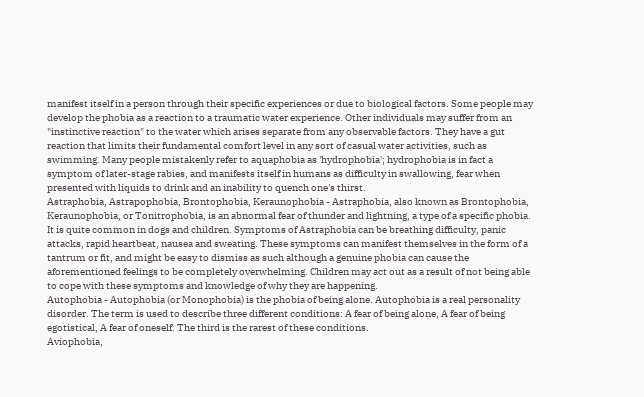manifest itself in a person through their specific experiences or due to biological factors. Some people may develop the phobia as a reaction to a traumatic water experience. Other individuals may suffer from an "instinctive reaction" to the water which arises separate from any observable factors. They have a gut reaction that limits their fundamental comfort level in any sort of casual water activities, such as swimming. Many people mistakenly refer to aquaphobia as 'hydrophobia'; hydrophobia is in fact a symptom of later-stage rabies, and manifests itself in humans as difficulty in swallowing, fear when presented with liquids to drink and an inability to quench one's thirst.
Astraphobia, Astrapophobia, Brontophobia, Keraunophobia - Astraphobia, also known as Brontophobia, Keraunophobia, or Tonitrophobia, is an abnormal fear of thunder and lightning, a type of a specific phobia. It is quite common in dogs and children. Symptoms of Astraphobia can be breathing difficulty, panic attacks, rapid heartbeat, nausea and sweating. These symptoms can manifest themselves in the form of a tantrum or fit, and might be easy to dismiss as such although a genuine phobia can cause the aforementioned feelings to be completely overwhelming. Children may act out as a result of not being able to cope with these symptoms and knowledge of why they are happening.
Autophobia - Autophobia (or Monophobia) is the phobia of being alone. Autophobia is a real personality disorder. The term is used to describe three different conditions: A fear of being alone, A fear of being egotistical, A fear of oneself. The third is the rarest of these conditions.
Aviophobia,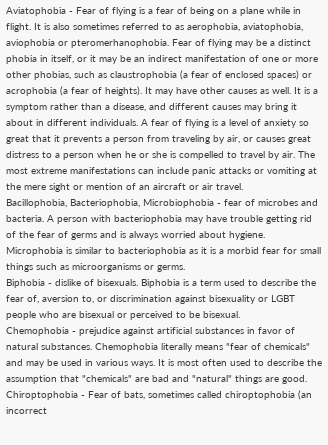Aviatophobia - Fear of flying is a fear of being on a plane while in flight. It is also sometimes referred to as aerophobia, aviatophobia, aviophobia or pteromerhanophobia. Fear of flying may be a distinct phobia in itself, or it may be an indirect manifestation of one or more other phobias, such as claustrophobia (a fear of enclosed spaces) or acrophobia (a fear of heights). It may have other causes as well. It is a symptom rather than a disease, and different causes may bring it about in different individuals. A fear of flying is a level of anxiety so great that it prevents a person from traveling by air, or causes great distress to a person when he or she is compelled to travel by air. The most extreme manifestations can include panic attacks or vomiting at the mere sight or mention of an aircraft or air travel.
Bacillophobia, Bacteriophobia, Microbiophobia - fear of microbes and bacteria. A person with bacteriophobia may have trouble getting rid of the fear of germs and is always worried about hygiene. Microphobia is similar to bacteriophobia as it is a morbid fear for small things such as microorganisms or germs.
Biphobia - dislike of bisexuals. Biphobia is a term used to describe the fear of, aversion to, or discrimination against bisexuality or LGBT people who are bisexual or perceived to be bisexual.
Chemophobia - prejudice against artificial substances in favor of natural substances. Chemophobia literally means "fear of chemicals" and may be used in various ways. It is most often used to describe the assumption that "chemicals" are bad and "natural" things are good.
Chiroptophobia - Fear of bats, sometimes called chiroptophobia (an incorrect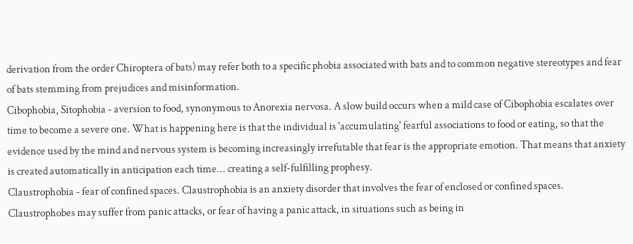derivation from the order Chiroptera of bats) may refer both to a specific phobia associated with bats and to common negative stereotypes and fear of bats stemming from prejudices and misinformation.
Cibophobia, Sitophobia - aversion to food, synonymous to Anorexia nervosa. A slow build occurs when a mild case of Cibophobia escalates over time to become a severe one. What is happening here is that the individual is 'accumulating' fearful associations to food or eating, so that the evidence used by the mind and nervous system is becoming increasingly irrefutable that fear is the appropriate emotion. That means that anxiety is created automatically in anticipation each time... creating a self-fulfilling prophesy.
Claustrophobia - fear of confined spaces. Claustrophobia is an anxiety disorder that involves the fear of enclosed or confined spaces. Claustrophobes may suffer from panic attacks, or fear of having a panic attack, in situations such as being in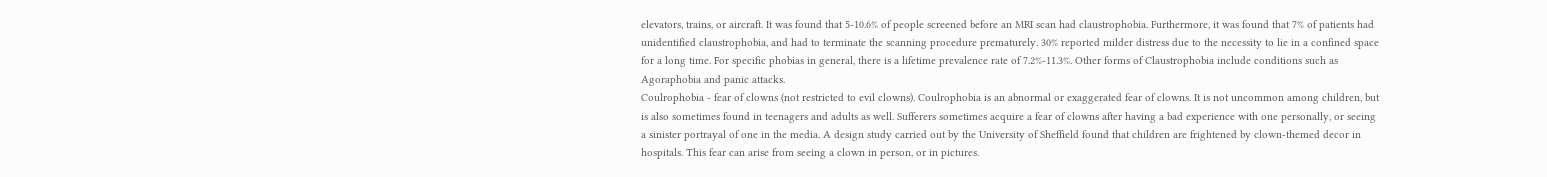elevators, trains, or aircraft. It was found that 5-10.6% of people screened before an MRI scan had claustrophobia. Furthermore, it was found that 7% of patients had unidentified claustrophobia, and had to terminate the scanning procedure prematurely. 30% reported milder distress due to the necessity to lie in a confined space for a long time. For specific phobias in general, there is a lifetime prevalence rate of 7.2%-11.3%. Other forms of Claustrophobia include conditions such as Agoraphobia and panic attacks.
Coulrophobia - fear of clowns (not restricted to evil clowns). Coulrophobia is an abnormal or exaggerated fear of clowns. It is not uncommon among children, but is also sometimes found in teenagers and adults as well. Sufferers sometimes acquire a fear of clowns after having a bad experience with one personally, or seeing a sinister portrayal of one in the media. A design study carried out by the University of Sheffield found that children are frightened by clown-themed decor in hospitals. This fear can arise from seeing a clown in person, or in pictures.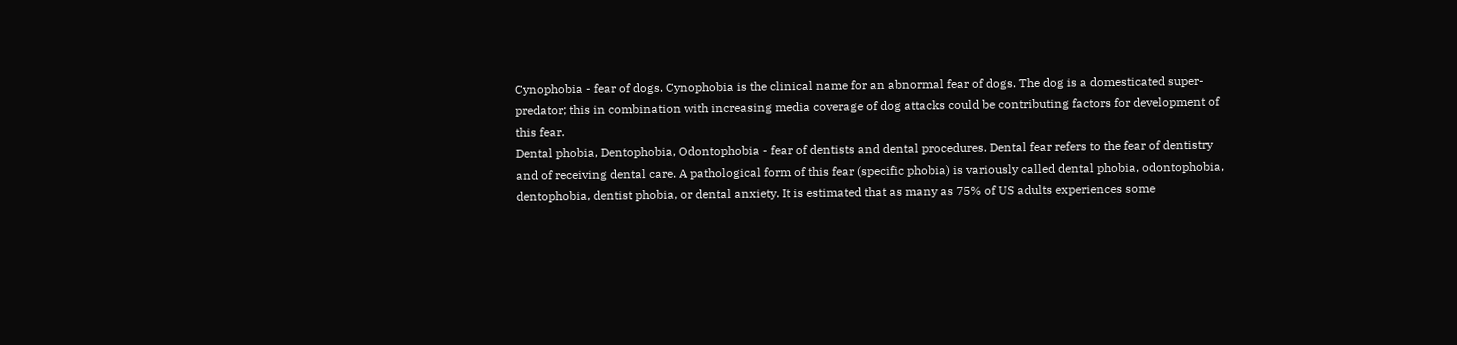Cynophobia - fear of dogs. Cynophobia is the clinical name for an abnormal fear of dogs. The dog is a domesticated super-predator; this in combination with increasing media coverage of dog attacks could be contributing factors for development of this fear.
Dental phobia, Dentophobia, Odontophobia - fear of dentists and dental procedures. Dental fear refers to the fear of dentistry and of receiving dental care. A pathological form of this fear (specific phobia) is variously called dental phobia, odontophobia, dentophobia, dentist phobia, or dental anxiety. It is estimated that as many as 75% of US adults experiences some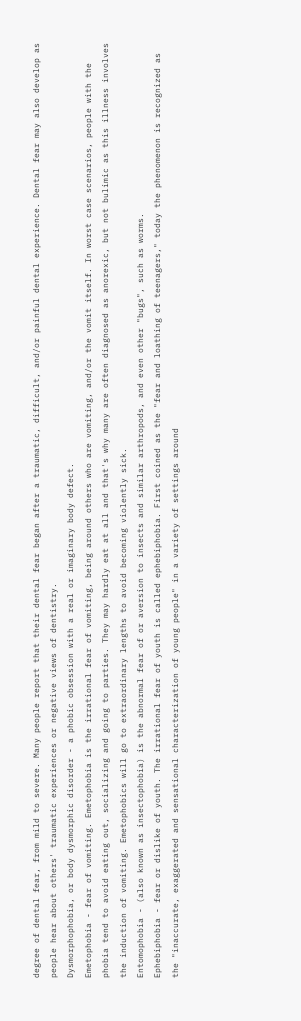degree of dental fear, from mild to severe. Many people report that their dental fear began after a traumatic, difficult, and/or painful dental experience. Dental fear may also develop as people hear about others' traumatic experiences or negative views of dentistry.
Dysmorphophobia, or body dysmorphic disorder - a phobic obsession with a real or imaginary body defect.
Emetophobia - fear of vomiting. Emetophobia is the irrational fear of vomiting, being around others who are vomiting, and/or the vomit itself. In worst case scenarios, people with the phobia tend to avoid eating out, socializing and going to parties. They may hardly eat at all and that's why many are often diagnosed as anorexic, but not bulimic as this illness involves the induction of vomiting. Emetophobics will go to extraordinary lengths to avoid becoming violently sick.
Entomophobia - (also known as insectophobia) is the abnormal fear of or aversion to insects and similar arthropods, and even other "bugs", such as worms.
Ephebiphobia - fear or dislike of youth. The irrational fear of youth is called ephebiphobia. First coined as the "fear and loathing of teenagers," today the phenomenon is recognized as the "inaccurate, exaggerated and sensational characterization of young people" in a variety of settings around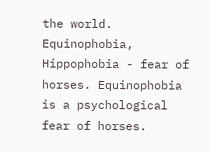the world.
Equinophobia, Hippophobia - fear of horses. Equinophobia is a psychological fear of horses.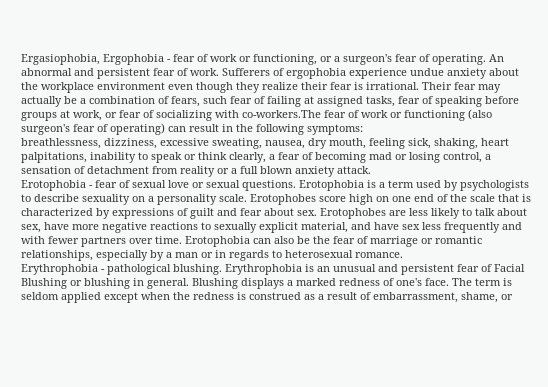Ergasiophobia, Ergophobia - fear of work or functioning, or a surgeon's fear of operating. An abnormal and persistent fear of work. Sufferers of ergophobia experience undue anxiety about the workplace environment even though they realize their fear is irrational. Their fear may actually be a combination of fears, such fear of failing at assigned tasks, fear of speaking before groups at work, or fear of socializing with co-workers.The fear of work or functioning (also surgeon's fear of operating) can result in the following symptoms:
breathlessness, dizziness, excessive sweating, nausea, dry mouth, feeling sick, shaking, heart palpitations, inability to speak or think clearly, a fear of becoming mad or losing control, a sensation of detachment from reality or a full blown anxiety attack.
Erotophobia - fear of sexual love or sexual questions. Erotophobia is a term used by psychologists to describe sexuality on a personality scale. Erotophobes score high on one end of the scale that is characterized by expressions of guilt and fear about sex. Erotophobes are less likely to talk about sex, have more negative reactions to sexually explicit material, and have sex less frequently and with fewer partners over time. Erotophobia can also be the fear of marriage or romantic relationships, especially by a man or in regards to heterosexual romance.
Erythrophobia - pathological blushing. Erythrophobia is an unusual and persistent fear of Facial Blushing or blushing in general. Blushing displays a marked redness of one's face. The term is seldom applied except when the redness is construed as a result of embarrassment, shame, or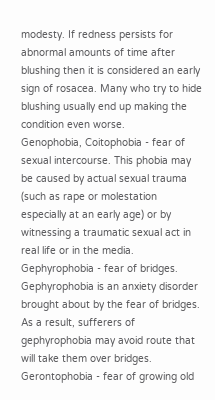modesty. If redness persists for abnormal amounts of time after blushing then it is considered an early sign of rosacea. Many who try to hide blushing usually end up making the condition even worse.
Genophobia, Coitophobia - fear of sexual intercourse. This phobia may be caused by actual sexual trauma (such as rape or molestation especially at an early age) or by witnessing a traumatic sexual act in real life or in the media.
Gephyrophobia - fear of bridges. Gephyrophobia is an anxiety disorder brought about by the fear of bridges. As a result, sufferers of gephyrophobia may avoid route that will take them over bridges.
Gerontophobia - fear of growing old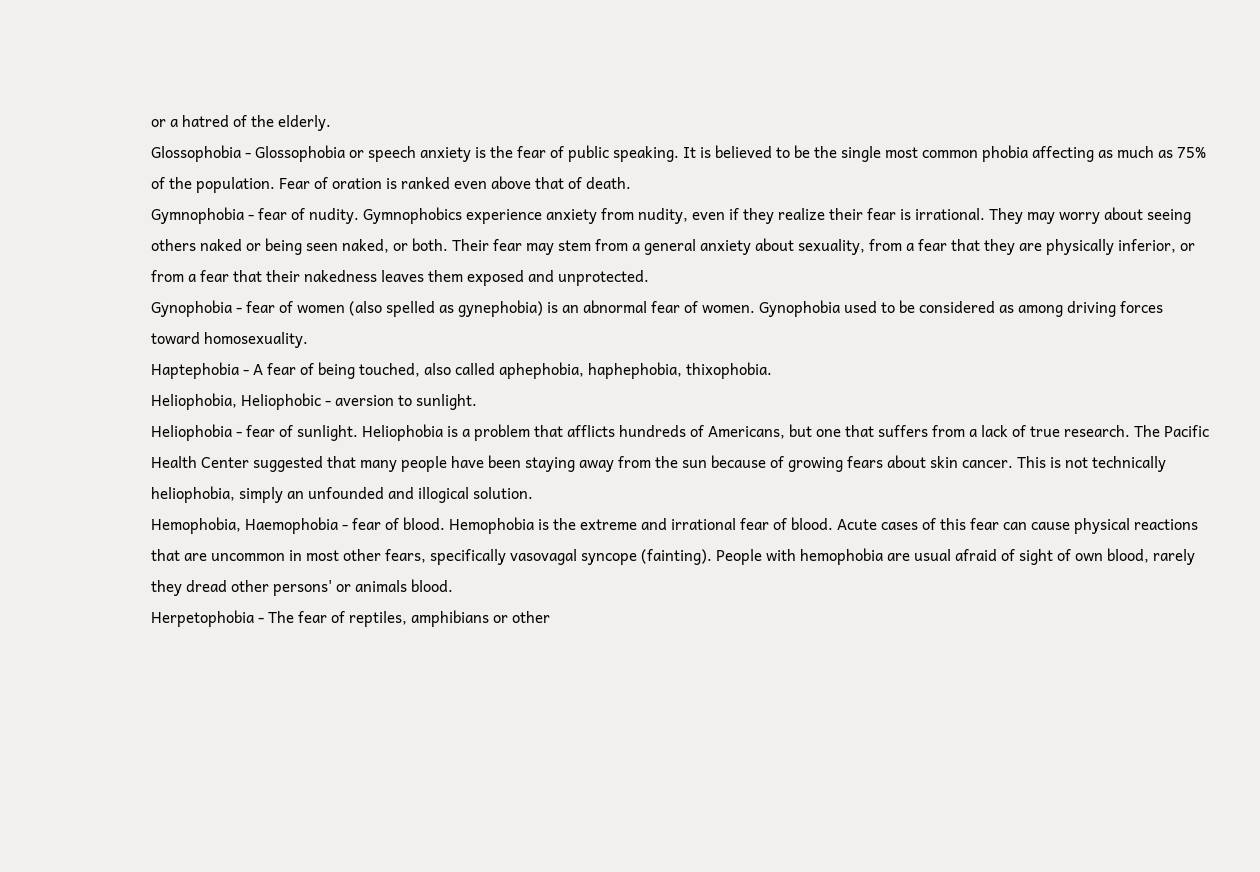or a hatred of the elderly.
Glossophobia - Glossophobia or speech anxiety is the fear of public speaking. It is believed to be the single most common phobia affecting as much as 75% of the population. Fear of oration is ranked even above that of death.
Gymnophobia - fear of nudity. Gymnophobics experience anxiety from nudity, even if they realize their fear is irrational. They may worry about seeing others naked or being seen naked, or both. Their fear may stem from a general anxiety about sexuality, from a fear that they are physically inferior, or from a fear that their nakedness leaves them exposed and unprotected.
Gynophobia - fear of women (also spelled as gynephobia) is an abnormal fear of women. Gynophobia used to be considered as among driving forces toward homosexuality.
Haptephobia - A fear of being touched, also called aphephobia, haphephobia, thixophobia.
Heliophobia, Heliophobic - aversion to sunlight.
Heliophobia - fear of sunlight. Heliophobia is a problem that afflicts hundreds of Americans, but one that suffers from a lack of true research. The Pacific Health Center suggested that many people have been staying away from the sun because of growing fears about skin cancer. This is not technically heliophobia, simply an unfounded and illogical solution.
Hemophobia, Haemophobia - fear of blood. Hemophobia is the extreme and irrational fear of blood. Acute cases of this fear can cause physical reactions that are uncommon in most other fears, specifically vasovagal syncope (fainting). People with hemophobia are usual afraid of sight of own blood, rarely they dread other persons' or animals blood.
Herpetophobia - The fear of reptiles, amphibians or other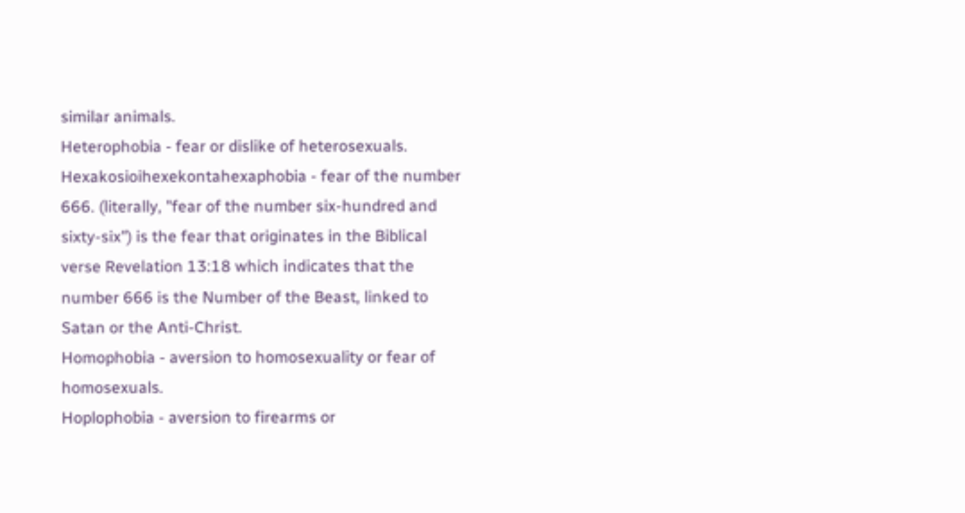similar animals.
Heterophobia - fear or dislike of heterosexuals.
Hexakosioihexekontahexaphobia - fear of the number 666. (literally, "fear of the number six-hundred and sixty-six") is the fear that originates in the Biblical verse Revelation 13:18 which indicates that the number 666 is the Number of the Beast, linked to Satan or the Anti-Christ.
Homophobia - aversion to homosexuality or fear of homosexuals.
Hoplophobia - aversion to firearms or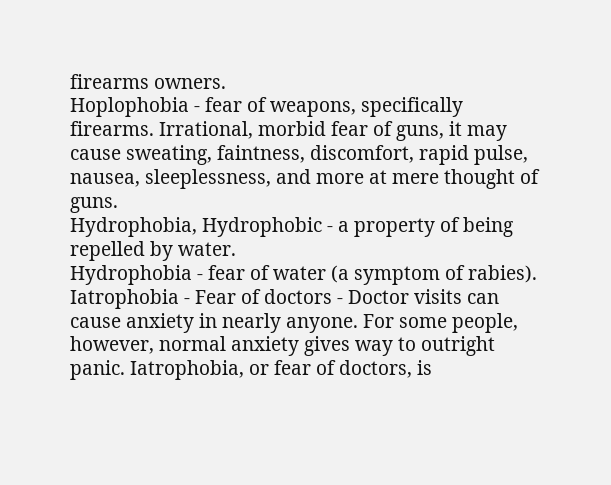firearms owners.
Hoplophobia - fear of weapons, specifically firearms. Irrational, morbid fear of guns, it may cause sweating, faintness, discomfort, rapid pulse, nausea, sleeplessness, and more at mere thought of guns.
Hydrophobia, Hydrophobic - a property of being repelled by water.
Hydrophobia - fear of water (a symptom of rabies).
Iatrophobia - Fear of doctors - Doctor visits can cause anxiety in nearly anyone. For some people, however, normal anxiety gives way to outright panic. Iatrophobia, or fear of doctors, is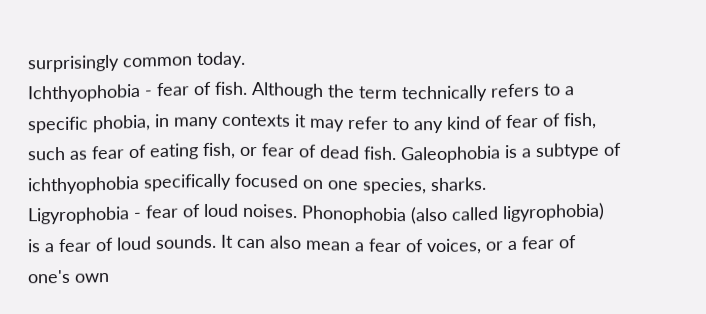surprisingly common today.
Ichthyophobia - fear of fish. Although the term technically refers to a specific phobia, in many contexts it may refer to any kind of fear of fish, such as fear of eating fish, or fear of dead fish. Galeophobia is a subtype of ichthyophobia specifically focused on one species, sharks.
Ligyrophobia - fear of loud noises. Phonophobia (also called ligyrophobia) is a fear of loud sounds. It can also mean a fear of voices, or a fear of one's own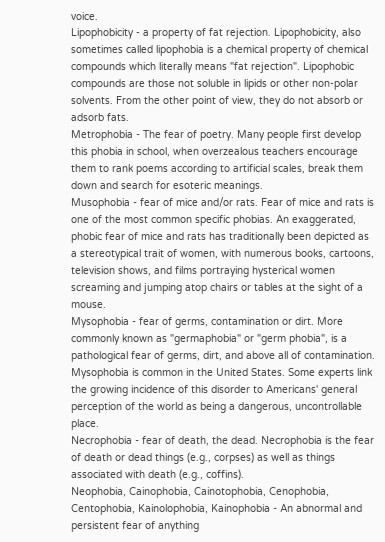voice.
Lipophobicity - a property of fat rejection. Lipophobicity, also sometimes called lipophobia is a chemical property of chemical compounds which literally means "fat rejection". Lipophobic compounds are those not soluble in lipids or other non-polar solvents. From the other point of view, they do not absorb or adsorb fats.
Metrophobia - The fear of poetry. Many people first develop this phobia in school, when overzealous teachers encourage them to rank poems according to artificial scales, break them down and search for esoteric meanings.
Musophobia - fear of mice and/or rats. Fear of mice and rats is one of the most common specific phobias. An exaggerated, phobic fear of mice and rats has traditionally been depicted as a stereotypical trait of women, with numerous books, cartoons, television shows, and films portraying hysterical women screaming and jumping atop chairs or tables at the sight of a mouse.
Mysophobia - fear of germs, contamination or dirt. More commonly known as "germaphobia" or "germ phobia", is a pathological fear of germs, dirt, and above all of contamination. Mysophobia is common in the United States. Some experts link the growing incidence of this disorder to Americans' general perception of the world as being a dangerous, uncontrollable place.
Necrophobia - fear of death, the dead. Necrophobia is the fear of death or dead things (e.g., corpses) as well as things associated with death (e.g., coffins).
Neophobia, Cainophobia, Cainotophobia, Cenophobia, Centophobia, Kainolophobia, Kainophobia - An abnormal and persistent fear of anything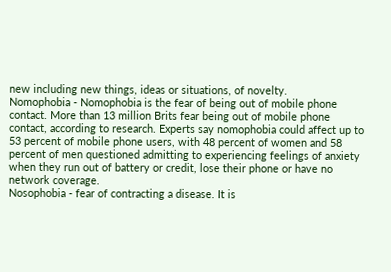new including new things, ideas or situations, of novelty.
Nomophobia - Nomophobia is the fear of being out of mobile phone contact. More than 13 million Brits fear being out of mobile phone contact, according to research. Experts say nomophobia could affect up to 53 percent of mobile phone users, with 48 percent of women and 58 percent of men questioned admitting to experiencing feelings of anxiety when they run out of battery or credit, lose their phone or have no network coverage.
Nosophobia - fear of contracting a disease. It is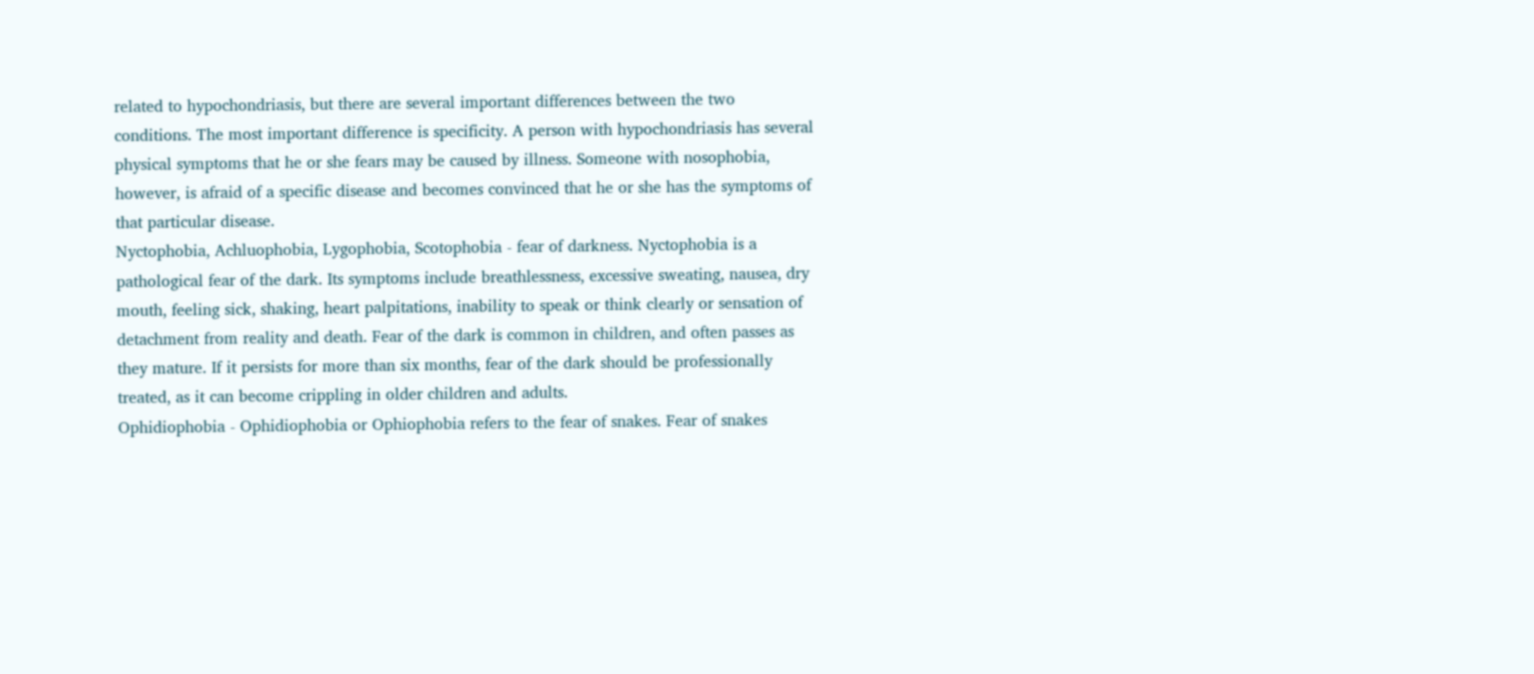related to hypochondriasis, but there are several important differences between the two conditions. The most important difference is specificity. A person with hypochondriasis has several physical symptoms that he or she fears may be caused by illness. Someone with nosophobia, however, is afraid of a specific disease and becomes convinced that he or she has the symptoms of that particular disease.
Nyctophobia, Achluophobia, Lygophobia, Scotophobia - fear of darkness. Nyctophobia is a pathological fear of the dark. Its symptoms include breathlessness, excessive sweating, nausea, dry mouth, feeling sick, shaking, heart palpitations, inability to speak or think clearly or sensation of detachment from reality and death. Fear of the dark is common in children, and often passes as they mature. If it persists for more than six months, fear of the dark should be professionally treated, as it can become crippling in older children and adults.
Ophidiophobia - Ophidiophobia or Ophiophobia refers to the fear of snakes. Fear of snakes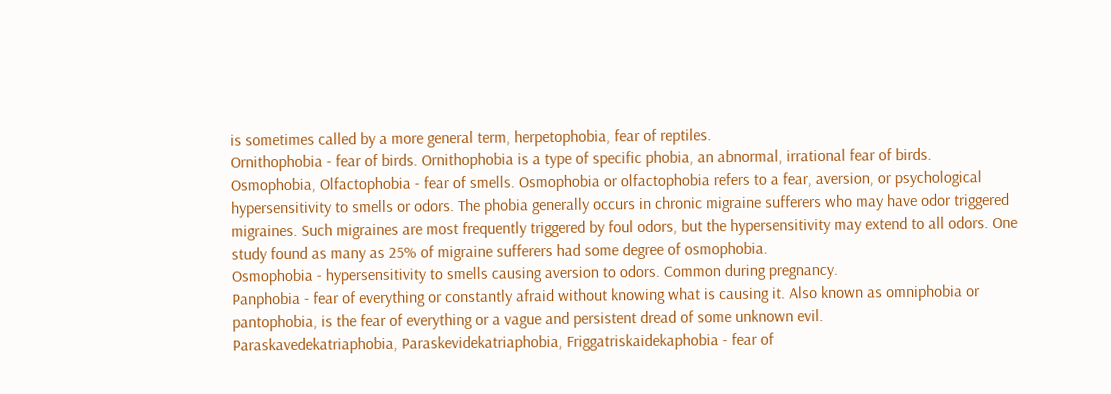is sometimes called by a more general term, herpetophobia, fear of reptiles.
Ornithophobia - fear of birds. Ornithophobia is a type of specific phobia, an abnormal, irrational fear of birds.
Osmophobia, Olfactophobia - fear of smells. Osmophobia or olfactophobia refers to a fear, aversion, or psychological hypersensitivity to smells or odors. The phobia generally occurs in chronic migraine sufferers who may have odor triggered migraines. Such migraines are most frequently triggered by foul odors, but the hypersensitivity may extend to all odors. One study found as many as 25% of migraine sufferers had some degree of osmophobia.
Osmophobia - hypersensitivity to smells causing aversion to odors. Common during pregnancy.
Panphobia - fear of everything or constantly afraid without knowing what is causing it. Also known as omniphobia or pantophobia, is the fear of everything or a vague and persistent dread of some unknown evil.
Paraskavedekatriaphobia, Paraskevidekatriaphobia, Friggatriskaidekaphobia - fear of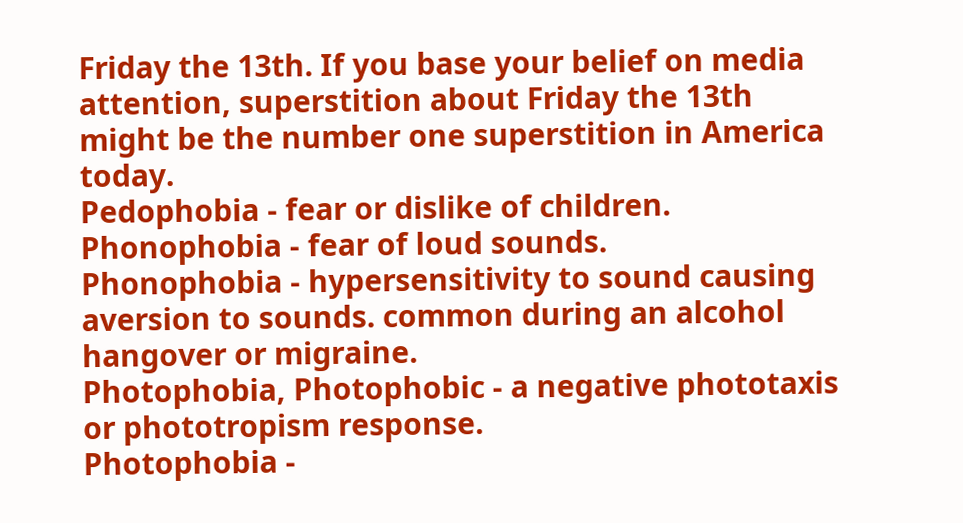Friday the 13th. If you base your belief on media attention, superstition about Friday the 13th might be the number one superstition in America today.
Pedophobia - fear or dislike of children.
Phonophobia - fear of loud sounds.
Phonophobia - hypersensitivity to sound causing aversion to sounds. common during an alcohol hangover or migraine.
Photophobia, Photophobic - a negative phototaxis or phototropism response.
Photophobia -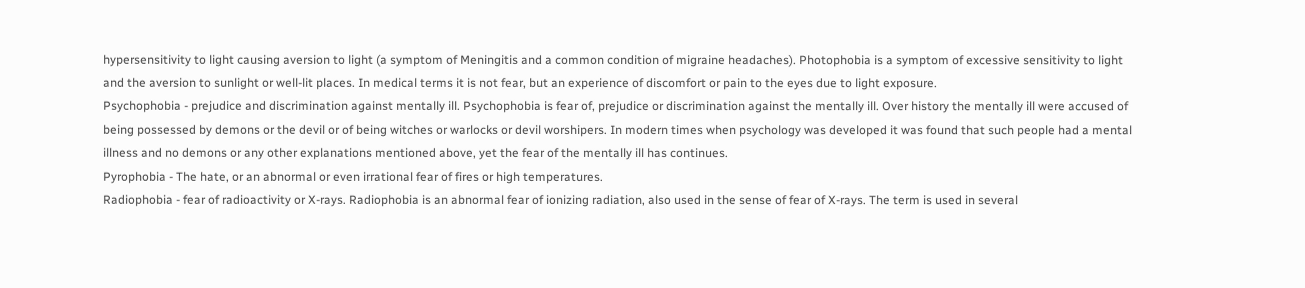hypersensitivity to light causing aversion to light (a symptom of Meningitis and a common condition of migraine headaches). Photophobia is a symptom of excessive sensitivity to light and the aversion to sunlight or well-lit places. In medical terms it is not fear, but an experience of discomfort or pain to the eyes due to light exposure.
Psychophobia - prejudice and discrimination against mentally ill. Psychophobia is fear of, prejudice or discrimination against the mentally ill. Over history the mentally ill were accused of being possessed by demons or the devil or of being witches or warlocks or devil worshipers. In modern times when psychology was developed it was found that such people had a mental illness and no demons or any other explanations mentioned above, yet the fear of the mentally ill has continues.
Pyrophobia - The hate, or an abnormal or even irrational fear of fires or high temperatures.
Radiophobia - fear of radioactivity or X-rays. Radiophobia is an abnormal fear of ionizing radiation, also used in the sense of fear of X-rays. The term is used in several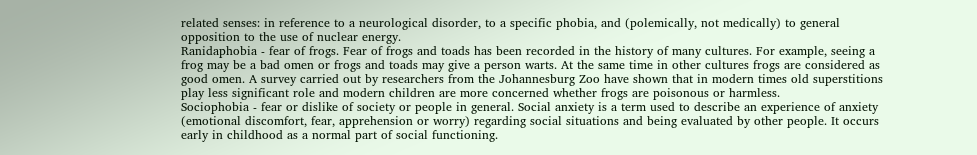related senses: in reference to a neurological disorder, to a specific phobia, and (polemically, not medically) to general opposition to the use of nuclear energy.
Ranidaphobia - fear of frogs. Fear of frogs and toads has been recorded in the history of many cultures. For example, seeing a frog may be a bad omen or frogs and toads may give a person warts. At the same time in other cultures frogs are considered as good omen. A survey carried out by researchers from the Johannesburg Zoo have shown that in modern times old superstitions play less significant role and modern children are more concerned whether frogs are poisonous or harmless.
Sociophobia - fear or dislike of society or people in general. Social anxiety is a term used to describe an experience of anxiety (emotional discomfort, fear, apprehension or worry) regarding social situations and being evaluated by other people. It occurs early in childhood as a normal part of social functioning.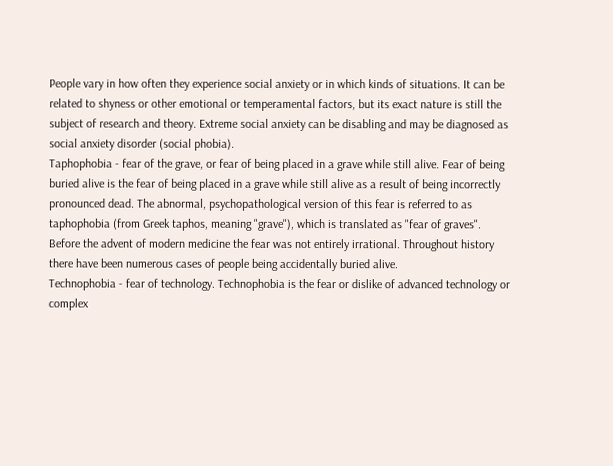People vary in how often they experience social anxiety or in which kinds of situations. It can be related to shyness or other emotional or temperamental factors, but its exact nature is still the subject of research and theory. Extreme social anxiety can be disabling and may be diagnosed as social anxiety disorder (social phobia).
Taphophobia - fear of the grave, or fear of being placed in a grave while still alive. Fear of being buried alive is the fear of being placed in a grave while still alive as a result of being incorrectly pronounced dead. The abnormal, psychopathological version of this fear is referred to as taphophobia (from Greek taphos, meaning "grave"), which is translated as "fear of graves". Before the advent of modern medicine the fear was not entirely irrational. Throughout history there have been numerous cases of people being accidentally buried alive.
Technophobia - fear of technology. Technophobia is the fear or dislike of advanced technology or complex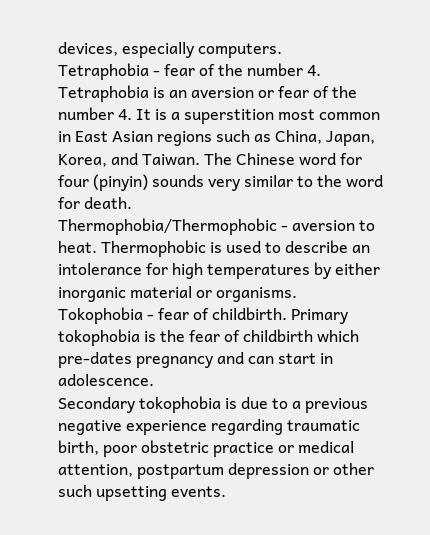devices, especially computers.
Tetraphobia - fear of the number 4. Tetraphobia is an aversion or fear of the number 4. It is a superstition most common in East Asian regions such as China, Japan, Korea, and Taiwan. The Chinese word for four (pinyin) sounds very similar to the word for death.
Thermophobia/Thermophobic - aversion to heat. Thermophobic is used to describe an intolerance for high temperatures by either inorganic material or organisms.
Tokophobia - fear of childbirth. Primary tokophobia is the fear of childbirth which pre-dates pregnancy and can start in adolescence.
Secondary tokophobia is due to a previous negative experience regarding traumatic birth, poor obstetric practice or medical attention, postpartum depression or other such upsetting events.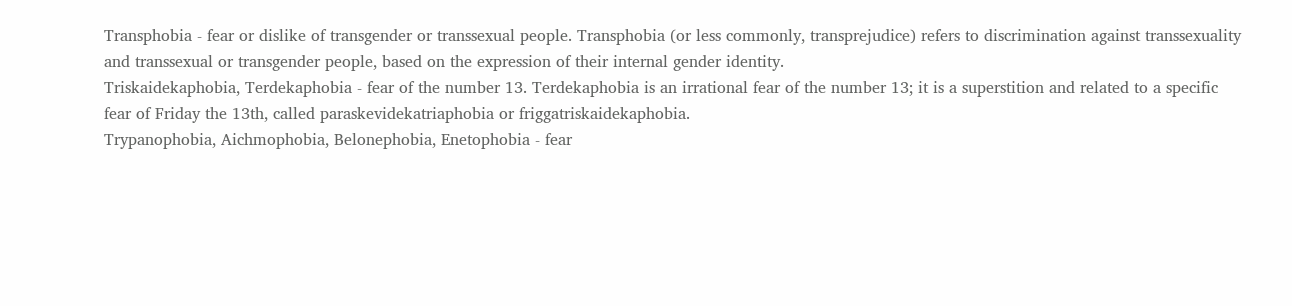Transphobia - fear or dislike of transgender or transsexual people. Transphobia (or less commonly, transprejudice) refers to discrimination against transsexuality and transsexual or transgender people, based on the expression of their internal gender identity.
Triskaidekaphobia, Terdekaphobia - fear of the number 13. Terdekaphobia is an irrational fear of the number 13; it is a superstition and related to a specific fear of Friday the 13th, called paraskevidekatriaphobia or friggatriskaidekaphobia.
Trypanophobia, Aichmophobia, Belonephobia, Enetophobia - fear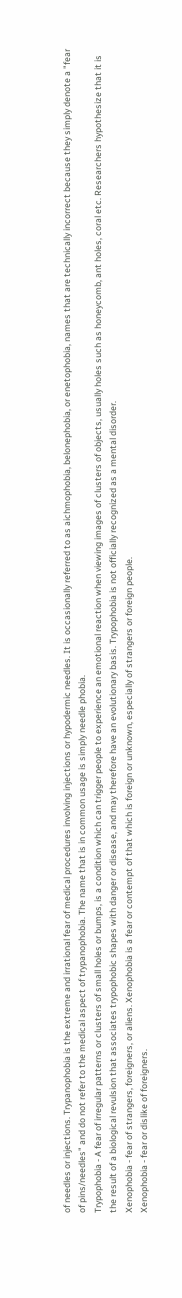of needles or injections. Trypanophobia is the extreme and irrational fear of medical procedures involving injections or hypodermic needles. It is occasionally referred to as aichmophobia, belonephobia, or enetophobia, names that are technically incorrect because they simply denote a "fear of pins/needles" and do not refer to the medical aspect of trypanophobia. The name that is in common usage is simply needle phobia.
Trypophobia - A fear of irregular patterns or clusters of small holes or bumps, is a condition which can trigger people to experience an emotional reaction when viewing images of clusters of objects, usually holes such as honeycomb, ant holes, coral etc. Researchers hypothesize that it is the result of a biological revulsion that associates trypophobic shapes with danger or disease, and may therefore have an evolutionary basis. Trypophobia is not officially recognized as a mental disorder.
Xenophobia - fear of strangers, foreigners, or aliens. Xenophobia is a fear or contempt of that which is foreign or unknown, especially of strangers or foreign people.
Xenophobia - fear or dislike of foreigners.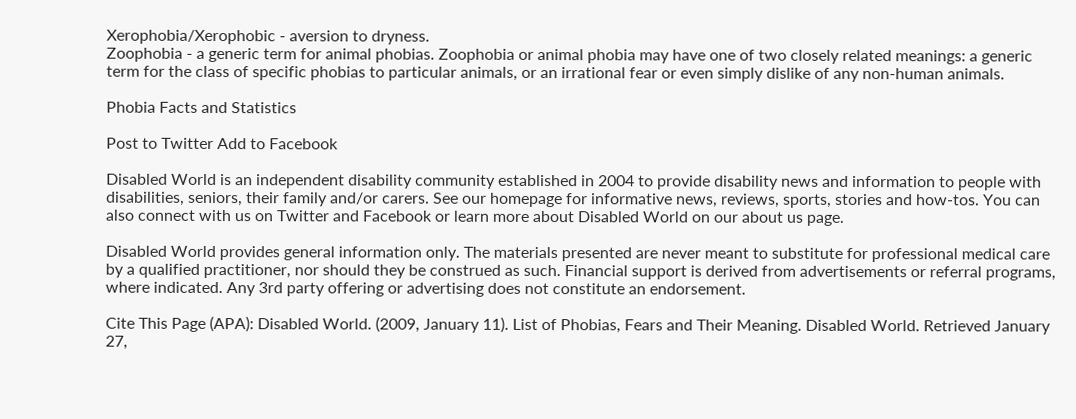Xerophobia/Xerophobic - aversion to dryness.
Zoophobia - a generic term for animal phobias. Zoophobia or animal phobia may have one of two closely related meanings: a generic term for the class of specific phobias to particular animals, or an irrational fear or even simply dislike of any non-human animals.

Phobia Facts and Statistics

Post to Twitter Add to Facebook

Disabled World is an independent disability community established in 2004 to provide disability news and information to people with disabilities, seniors, their family and/or carers. See our homepage for informative news, reviews, sports, stories and how-tos. You can also connect with us on Twitter and Facebook or learn more about Disabled World on our about us page.

Disabled World provides general information only. The materials presented are never meant to substitute for professional medical care by a qualified practitioner, nor should they be construed as such. Financial support is derived from advertisements or referral programs, where indicated. Any 3rd party offering or advertising does not constitute an endorsement.

Cite This Page (APA): Disabled World. (2009, January 11). List of Phobias, Fears and Their Meaning. Disabled World. Retrieved January 27,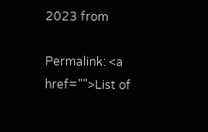2023 from

Permalink: <a href="">List of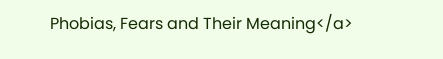Phobias, Fears and Their Meaning</a>